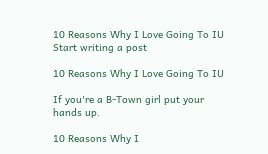10 Reasons Why I Love Going To IU
Start writing a post

10 Reasons Why I Love Going To IU

If you're a B-Town girl put your hands up.

10 Reasons Why I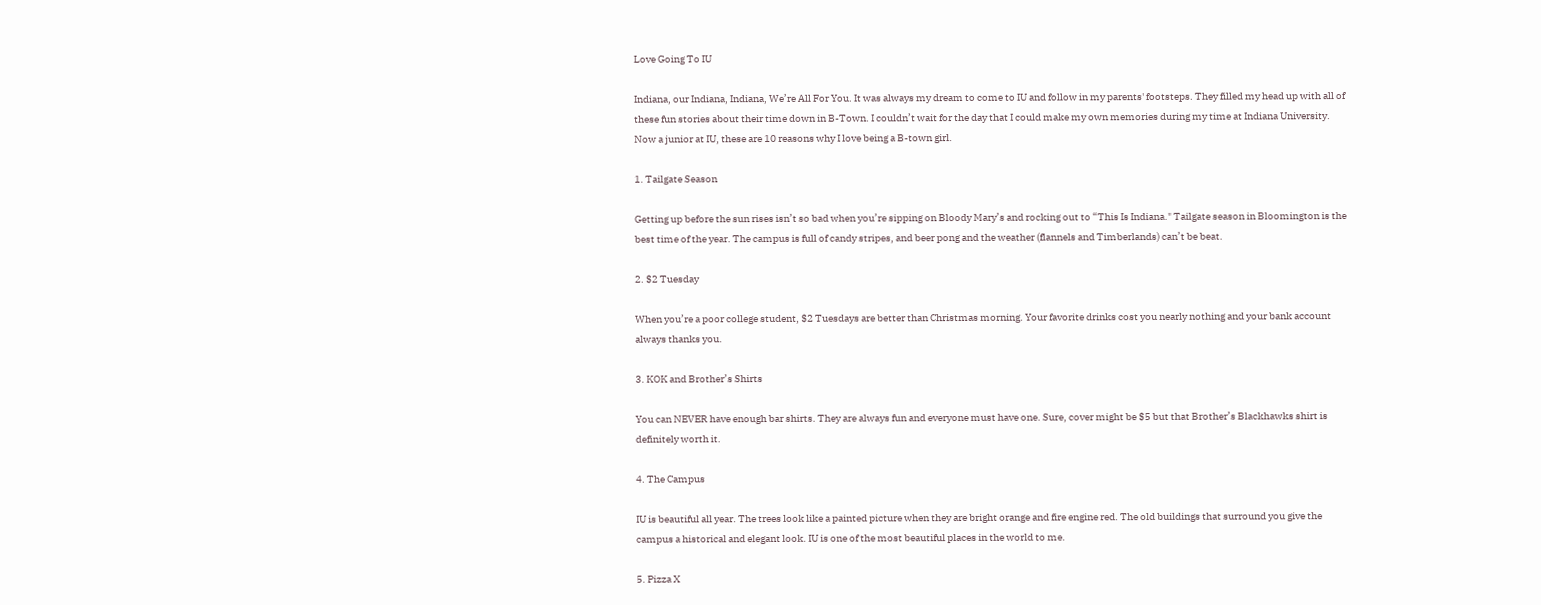Love Going To IU

Indiana, our Indiana, Indiana, We’re All For You. It was always my dream to come to IU and follow in my parents' footsteps. They filled my head up with all of these fun stories about their time down in B-Town. I couldn’t wait for the day that I could make my own memories during my time at Indiana University. Now a junior at IU, these are 10 reasons why I love being a B-town girl.

1. Tailgate Season

Getting up before the sun rises isn’t so bad when you’re sipping on Bloody Mary’s and rocking out to “This Is Indiana." Tailgate season in Bloomington is the best time of the year. The campus is full of candy stripes, and beer pong and the weather (flannels and Timberlands) can’t be beat.

2. $2 Tuesday

When you’re a poor college student, $2 Tuesdays are better than Christmas morning. Your favorite drinks cost you nearly nothing and your bank account always thanks you.

3. KOK and Brother’s Shirts

You can NEVER have enough bar shirts. They are always fun and everyone must have one. Sure, cover might be $5 but that Brother’s Blackhawks shirt is definitely worth it.

4. The Campus

IU is beautiful all year. The trees look like a painted picture when they are bright orange and fire engine red. The old buildings that surround you give the campus a historical and elegant look. IU is one of the most beautiful places in the world to me.

5. Pizza X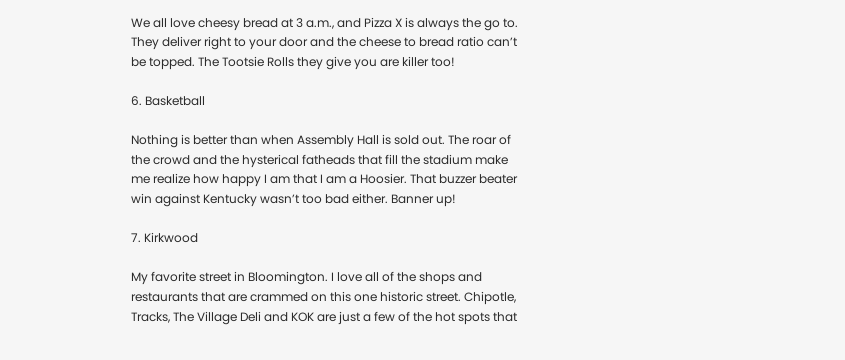We all love cheesy bread at 3 a.m., and Pizza X is always the go to. They deliver right to your door and the cheese to bread ratio can’t be topped. The Tootsie Rolls they give you are killer too!

6. Basketball

Nothing is better than when Assembly Hall is sold out. The roar of the crowd and the hysterical fatheads that fill the stadium make me realize how happy I am that I am a Hoosier. That buzzer beater win against Kentucky wasn’t too bad either. Banner up!

7. Kirkwood

My favorite street in Bloomington. I love all of the shops and restaurants that are crammed on this one historic street. Chipotle, Tracks, The Village Deli and KOK are just a few of the hot spots that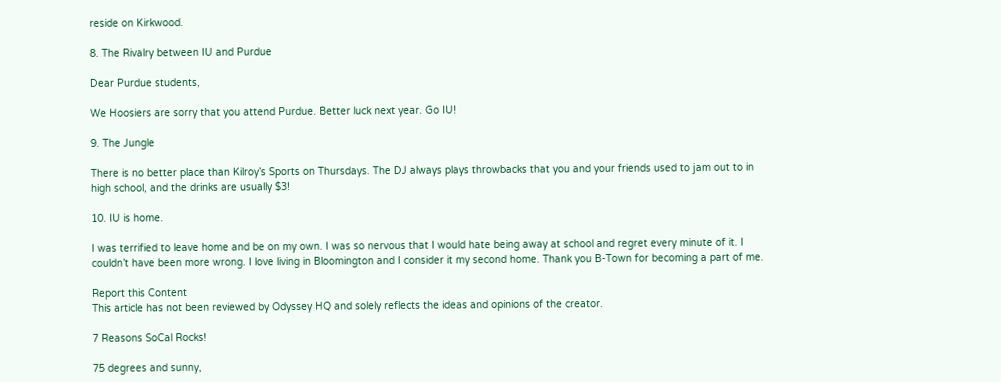reside on Kirkwood.

8. The Rivalry between IU and Purdue

Dear Purdue students,

We Hoosiers are sorry that you attend Purdue. Better luck next year. Go IU!

9. The Jungle

There is no better place than Kilroy’s Sports on Thursdays. The DJ always plays throwbacks that you and your friends used to jam out to in high school, and the drinks are usually $3!

10. IU is home.

I was terrified to leave home and be on my own. I was so nervous that I would hate being away at school and regret every minute of it. I couldn’t have been more wrong. I love living in Bloomington and I consider it my second home. Thank you B-Town for becoming a part of me.

Report this Content
This article has not been reviewed by Odyssey HQ and solely reflects the ideas and opinions of the creator.

7 Reasons SoCal Rocks!

75 degrees and sunny,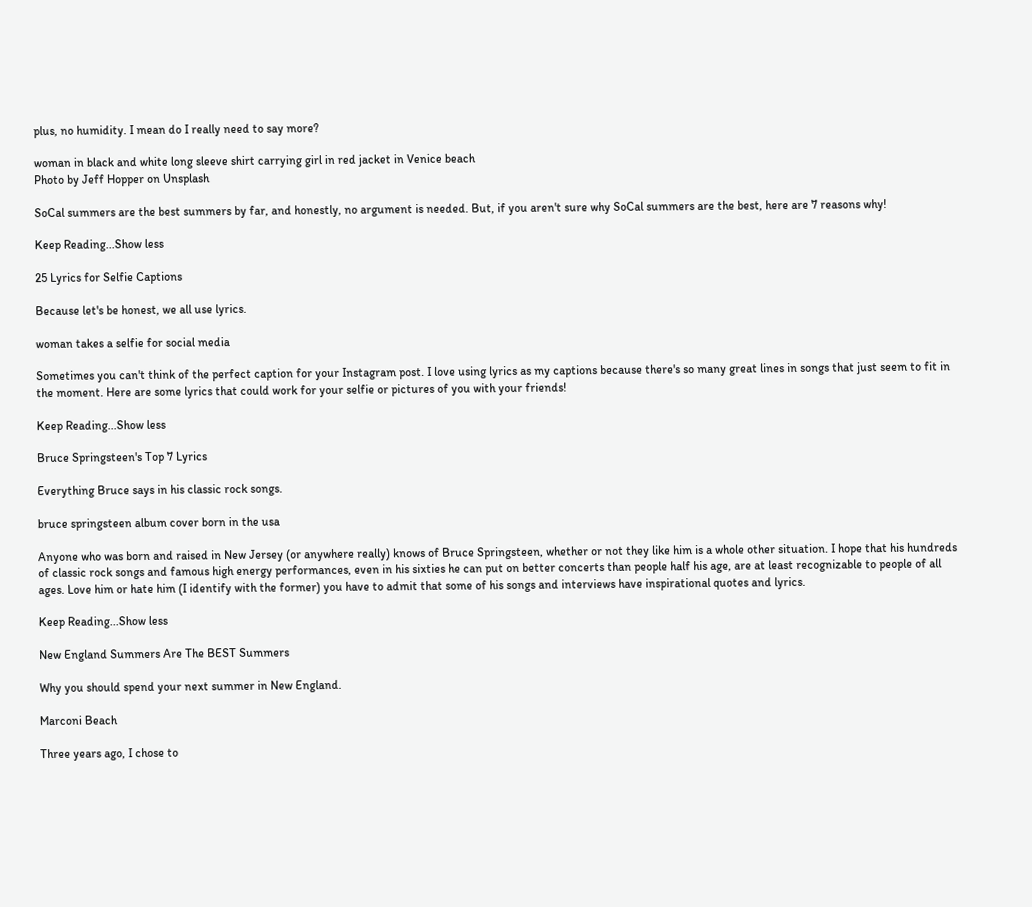plus, no humidity. I mean do I really need to say more?

woman in black and white long sleeve shirt carrying girl in red jacket in Venice beach
Photo by Jeff Hopper on Unsplash

SoCal summers are the best summers by far, and honestly, no argument is needed. But, if you aren't sure why SoCal summers are the best, here are 7 reasons why!

Keep Reading...Show less

25 Lyrics for Selfie Captions

Because let's be honest, we all use lyrics.

woman takes a selfie for social media

Sometimes you can't think of the perfect caption for your Instagram post. I love using lyrics as my captions because there's so many great lines in songs that just seem to fit in the moment. Here are some lyrics that could work for your selfie or pictures of you with your friends!

Keep Reading...Show less

Bruce Springsteen's Top 7 Lyrics

Everything Bruce says in his classic rock songs.

bruce springsteen album cover born in the usa

Anyone who was born and raised in New Jersey (or anywhere really) knows of Bruce Springsteen, whether or not they like him is a whole other situation. I hope that his hundreds of classic rock songs and famous high energy performances, even in his sixties he can put on better concerts than people half his age, are at least recognizable to people of all ages. Love him or hate him (I identify with the former) you have to admit that some of his songs and interviews have inspirational quotes and lyrics.

Keep Reading...Show less

New England Summers Are The BEST Summers

Why you should spend your next summer in New England.

Marconi Beach

Three years ago, I chose to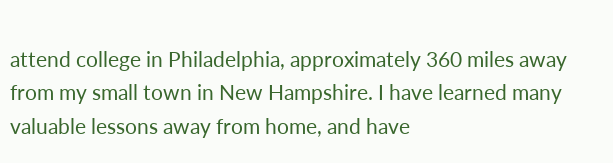attend college in Philadelphia, approximately 360 miles away from my small town in New Hampshire. I have learned many valuable lessons away from home, and have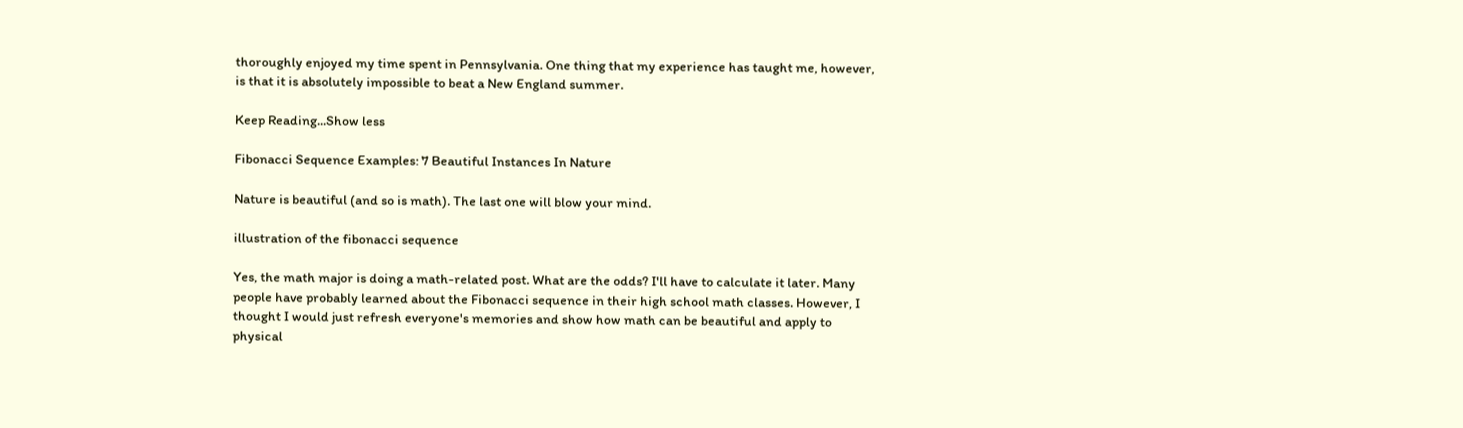thoroughly enjoyed my time spent in Pennsylvania. One thing that my experience has taught me, however, is that it is absolutely impossible to beat a New England summer.

Keep Reading...Show less

Fibonacci Sequence Examples: 7 Beautiful Instances In Nature

Nature is beautiful (and so is math). The last one will blow your mind.

illustration of the fibonacci sequence

Yes, the math major is doing a math-related post. What are the odds? I'll have to calculate it later. Many people have probably learned about the Fibonacci sequence in their high school math classes. However, I thought I would just refresh everyone's memories and show how math can be beautiful and apply to physical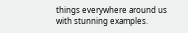things everywhere around us with stunning examples.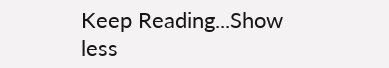Keep Reading...Show less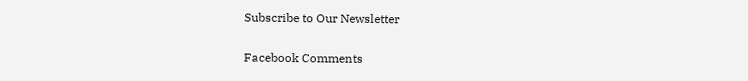Subscribe to Our Newsletter

Facebook Comments